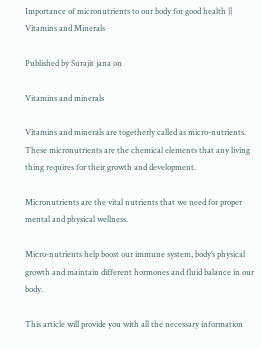Importance of micronutrients to our body for good health || Vitamins and Minerals

Published by Surajit jana on

Vitamins and minerals

Vitamins and minerals are togetherly called as micro-nutrients. These micronutrients are the chemical elements that any living thing requires for their growth and development.

Micronutrients are the vital nutrients that we need for proper mental and physical wellness.

Micro-nutrients help boost our immune system, body’s physical growth and maintain different hormones and fluid balance in our body.

This article will provide you with all the necessary information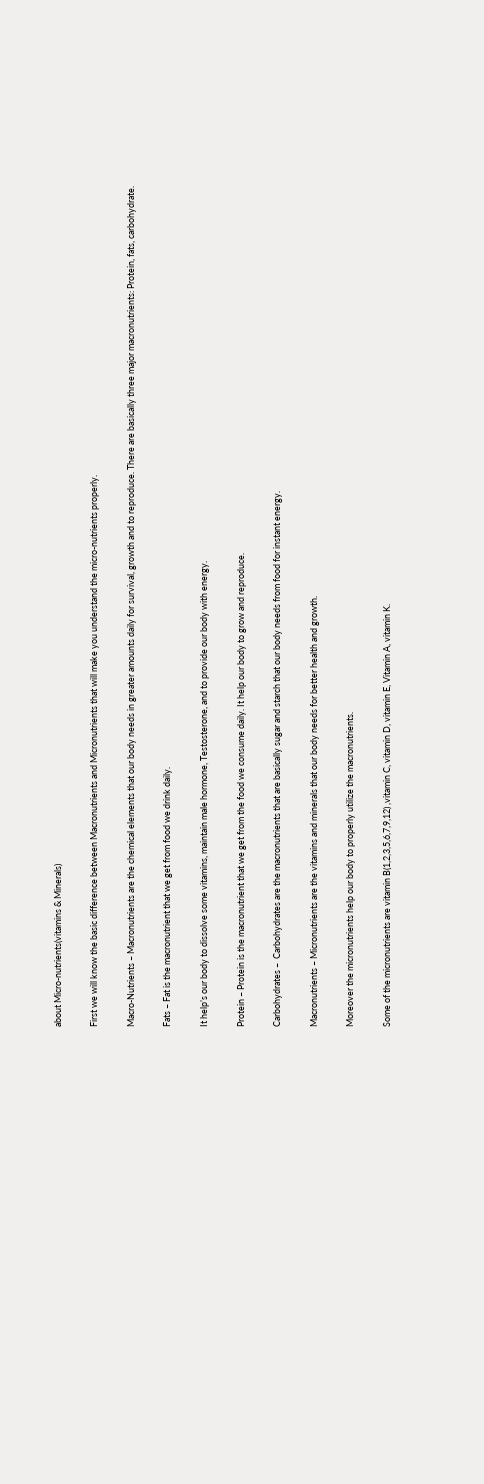about Micro-nutrients(vitamins & Minerals)

First we will know the basic difference between Macronutrients and Micronutrients that will make you understand the micro-nutrients properly.

Macro-Nutrients – Macronutrients are the chemical elements that our body needs in greater amounts daily for survival, growth and to reproduce. There are basically three major macronutrients: Protein, fats, carbohydrate.

Fats – Fat is the macronutrient that we get from food we drink daily.

It help’s our body to dissolve some vitamins, maintain male hormone, Testosterone, and to provide our body with energy.

Protein – Protein is the macronutrient that we get from the food we consume daily. It help our body to grow and reproduce.

Carbohydrates –  Carbohydrates are the macronutrients that are basically sugar and starch that our body needs from food for instant energy.

Macronutrients – Micronutrients are the vitamins and minerals that our body needs for better health and growth.

Moreover the micronutrients help our body to properly utilize the macronutrients.

Some of the micronutrients are vitamin B(1,2,3,5,6,7,9,12) ,vitamin C, vitamin D, vitamin E, Vitamin A, vitamin K.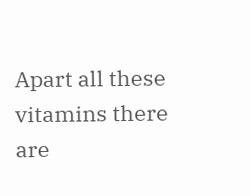Apart all these vitamins there are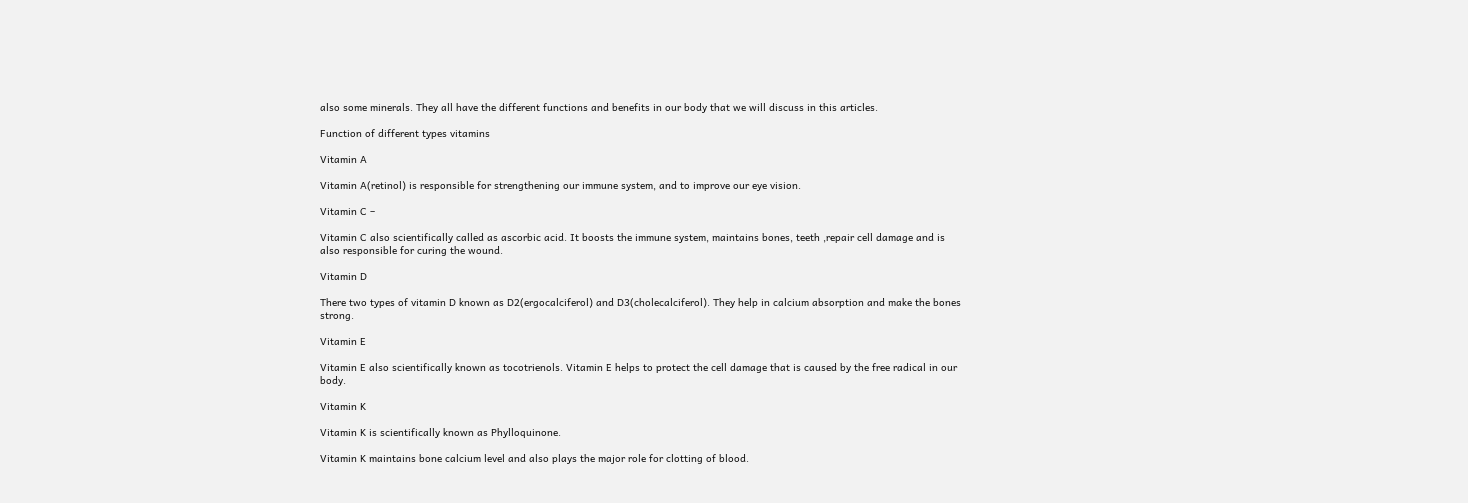also some minerals. They all have the different functions and benefits in our body that we will discuss in this articles.

Function of different types vitamins

Vitamin A

Vitamin A(retinol) is responsible for strengthening our immune system, and to improve our eye vision.

Vitamin C –

Vitamin C also scientifically called as ascorbic acid. It boosts the immune system, maintains bones, teeth ,repair cell damage and is also responsible for curing the wound.

Vitamin D

There two types of vitamin D known as D2(ergocalciferol) and D3(cholecalciferol). They help in calcium absorption and make the bones strong.

Vitamin E

Vitamin E also scientifically known as tocotrienols. Vitamin E helps to protect the cell damage that is caused by the free radical in our body.

Vitamin K

Vitamin K is scientifically known as Phylloquinone.

Vitamin K maintains bone calcium level and also plays the major role for clotting of blood.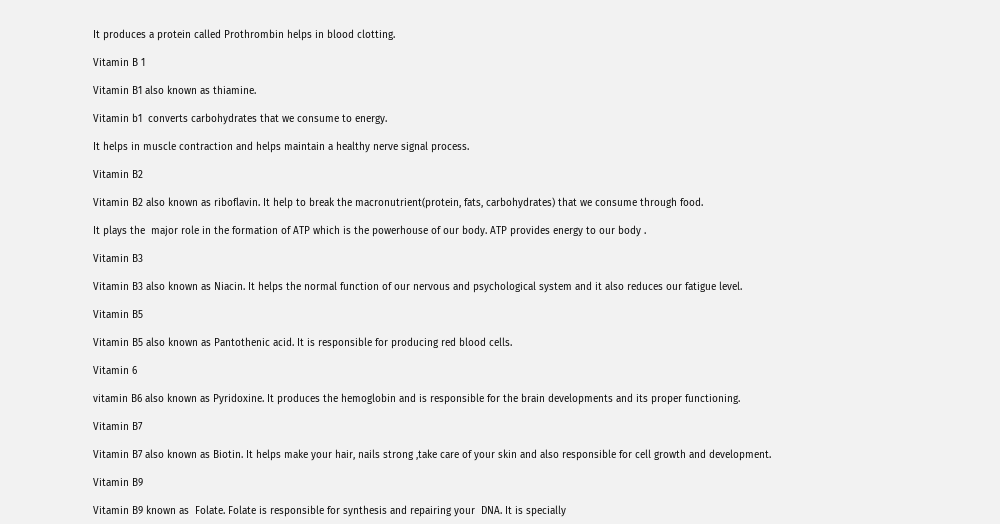It produces a protein called Prothrombin helps in blood clotting.

Vitamin B 1

Vitamin B1 also known as thiamine.

Vitamin b1  converts carbohydrates that we consume to energy.

It helps in muscle contraction and helps maintain a healthy nerve signal process.

Vitamin B2

Vitamin B2 also known as riboflavin. It help to break the macronutrient(protein, fats, carbohydrates) that we consume through food.

It plays the  major role in the formation of ATP which is the powerhouse of our body. ATP provides energy to our body .

Vitamin B3

Vitamin B3 also known as Niacin. It helps the normal function of our nervous and psychological system and it also reduces our fatigue level.

Vitamin B5

Vitamin B5 also known as Pantothenic acid. It is responsible for producing red blood cells.

Vitamin 6

vitamin B6 also known as Pyridoxine. It produces the hemoglobin and is responsible for the brain developments and its proper functioning.

Vitamin B7

Vitamin B7 also known as Biotin. It helps make your hair, nails strong ,take care of your skin and also responsible for cell growth and development.

Vitamin B9

Vitamin B9 known as  Folate. Folate is responsible for synthesis and repairing your  DNA. It is specially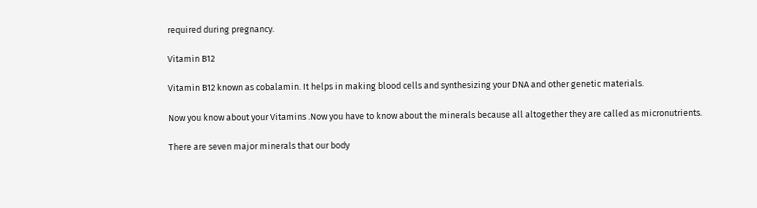required during pregnancy.

Vitamin B12

Vitamin B12 known as cobalamin. It helps in making blood cells and synthesizing your DNA and other genetic materials.

Now you know about your Vitamins .Now you have to know about the minerals because all altogether they are called as micronutrients.

There are seven major minerals that our body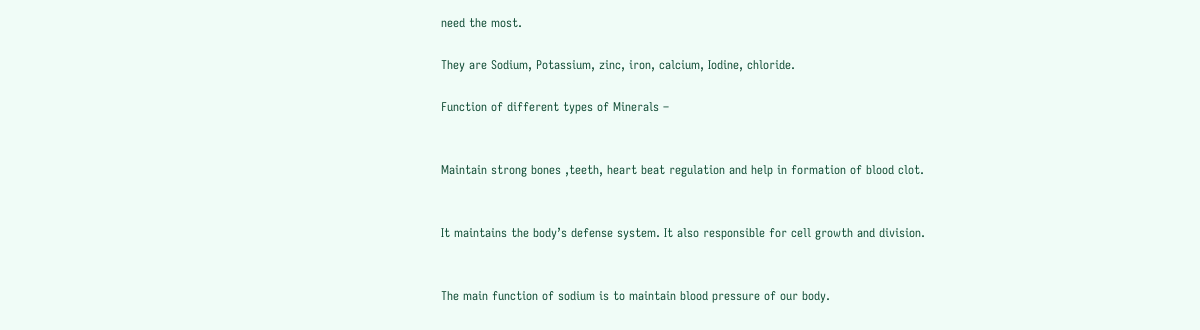need the most.

They are Sodium, Potassium, zinc, iron, calcium, Iodine, chloride.

Function of different types of Minerals –


Maintain strong bones ,teeth, heart beat regulation and help in formation of blood clot.


It maintains the body’s defense system. It also responsible for cell growth and division.


The main function of sodium is to maintain blood pressure of our body.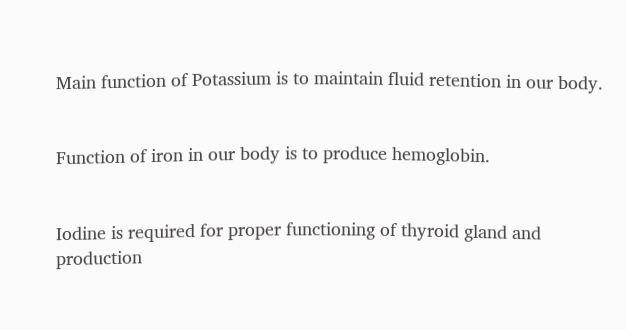Main function of Potassium is to maintain fluid retention in our body.


Function of iron in our body is to produce hemoglobin.


Iodine is required for proper functioning of thyroid gland and production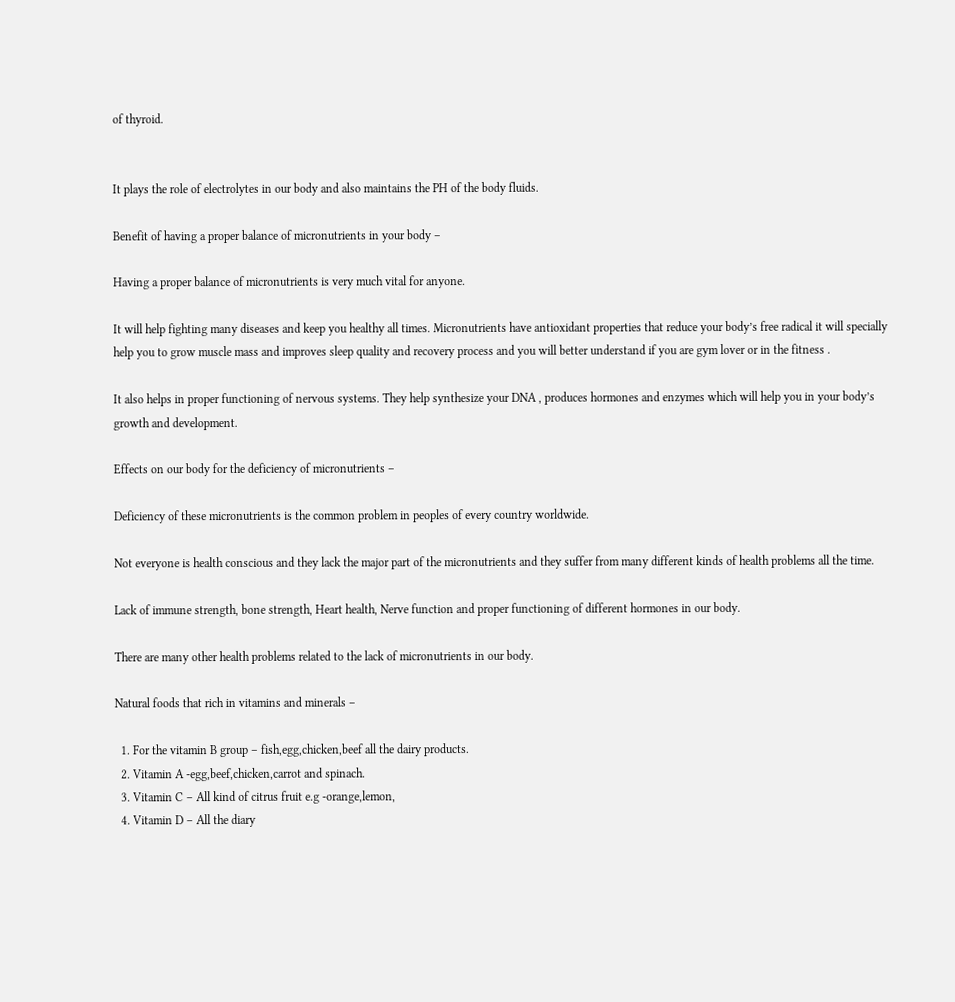of thyroid.


It plays the role of electrolytes in our body and also maintains the PH of the body fluids.

Benefit of having a proper balance of micronutrients in your body –

Having a proper balance of micronutrients is very much vital for anyone.

It will help fighting many diseases and keep you healthy all times. Micronutrients have antioxidant properties that reduce your body’s free radical it will specially help you to grow muscle mass and improves sleep quality and recovery process and you will better understand if you are gym lover or in the fitness .

It also helps in proper functioning of nervous systems. They help synthesize your DNA , produces hormones and enzymes which will help you in your body’s growth and development.

Effects on our body for the deficiency of micronutrients –

Deficiency of these micronutrients is the common problem in peoples of every country worldwide.

Not everyone is health conscious and they lack the major part of the micronutrients and they suffer from many different kinds of health problems all the time.

Lack of immune strength, bone strength, Heart health, Nerve function and proper functioning of different hormones in our body.

There are many other health problems related to the lack of micronutrients in our body.

Natural foods that rich in vitamins and minerals –

  1. For the vitamin B group – fish,egg,chicken,beef all the dairy products.
  2. Vitamin A -egg,beef,chicken,carrot and spinach.
  3. Vitamin C – All kind of citrus fruit e.g -orange,lemon,
  4. Vitamin D – All the diary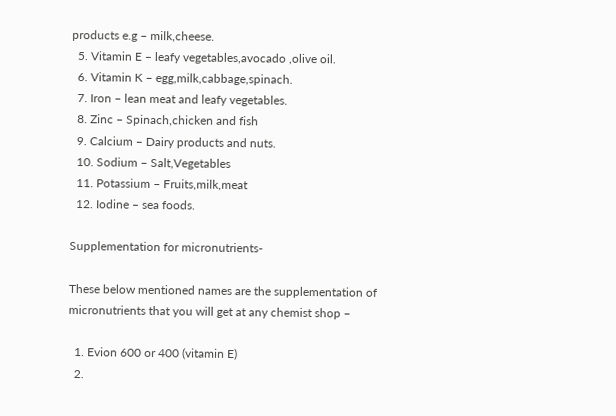products e.g – milk,cheese.
  5. Vitamin E – leafy vegetables,avocado ,olive oil.
  6. Vitamin K – egg,milk,cabbage,spinach.
  7. Iron – lean meat and leafy vegetables.
  8. Zinc – Spinach,chicken and fish
  9. Calcium – Dairy products and nuts.
  10. Sodium – Salt,Vegetables
  11. Potassium – Fruits,milk,meat
  12. Iodine – sea foods.

Supplementation for micronutrients-

These below mentioned names are the supplementation of micronutrients that you will get at any chemist shop –

  1. Evion 600 or 400 (vitamin E)
  2.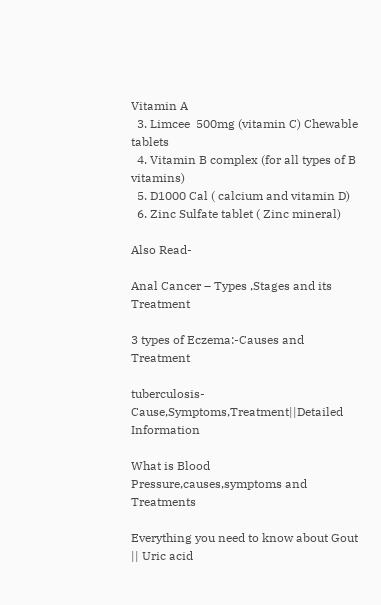Vitamin A
  3. Limcee  500mg (vitamin C) Chewable tablets
  4. Vitamin B complex (for all types of B vitamins)
  5. D1000 Cal ( calcium and vitamin D)
  6. Zinc Sulfate tablet ( Zinc mineral)

Also Read-

Anal Cancer – Types ,Stages and its Treatment

3 types of Eczema:-Causes and Treatment

tuberculosis-Cause,Symptoms,Treatment||Detailed Information

What is Blood Pressure,causes,symptoms and Treatments

Everything you need to know about Gout || Uric acid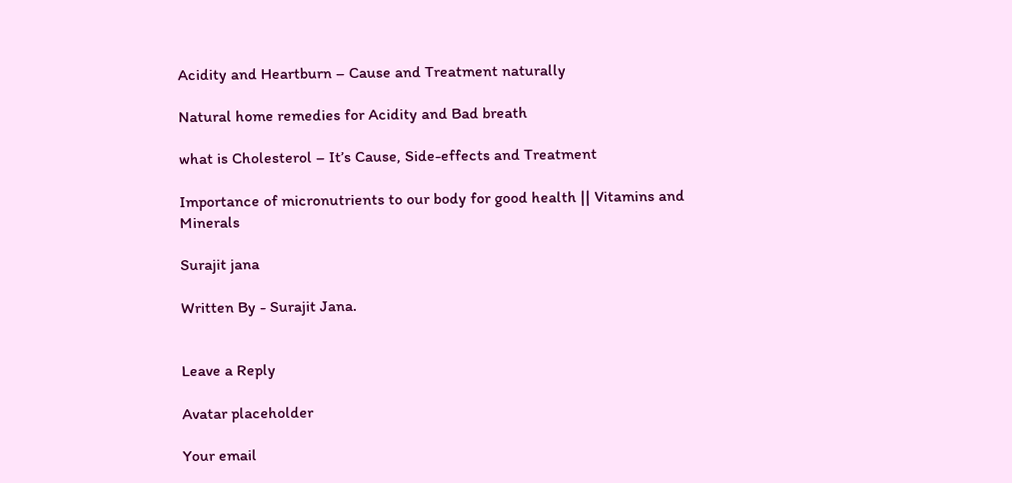Acidity and Heartburn – Cause and Treatment naturally

Natural home remedies for Acidity and Bad breath

what is Cholesterol – It’s Cause, Side-effects and Treatment

Importance of micronutrients to our body for good health || Vitamins and Minerals

Surajit jana

Written By - Surajit Jana.


Leave a Reply

Avatar placeholder

Your email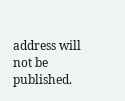address will not be published.